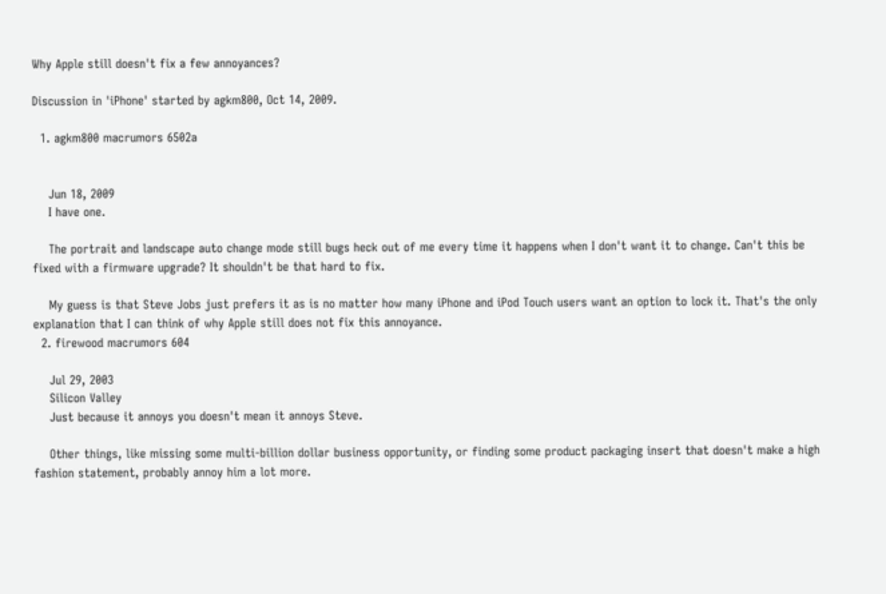Why Apple still doesn't fix a few annoyances?

Discussion in 'iPhone' started by agkm800, Oct 14, 2009.

  1. agkm800 macrumors 6502a


    Jun 18, 2009
    I have one.

    The portrait and landscape auto change mode still bugs heck out of me every time it happens when I don't want it to change. Can't this be fixed with a firmware upgrade? It shouldn't be that hard to fix.

    My guess is that Steve Jobs just prefers it as is no matter how many iPhone and iPod Touch users want an option to lock it. That's the only explanation that I can think of why Apple still does not fix this annoyance.
  2. firewood macrumors 604

    Jul 29, 2003
    Silicon Valley
    Just because it annoys you doesn't mean it annoys Steve.

    Other things, like missing some multi-billion dollar business opportunity, or finding some product packaging insert that doesn't make a high fashion statement, probably annoy him a lot more.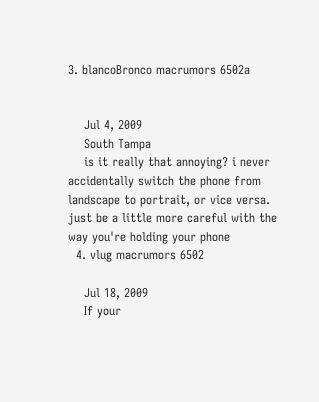3. blancoBronco macrumors 6502a


    Jul 4, 2009
    South Tampa
    is it really that annoying? i never accidentally switch the phone from landscape to portrait, or vice versa. just be a little more careful with the way you're holding your phone
  4. vlug macrumors 6502

    Jul 18, 2009
    If your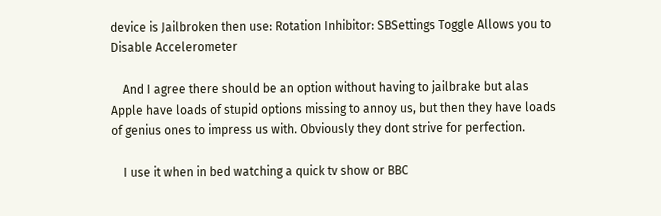device is Jailbroken then use: Rotation Inhibitor: SBSettings Toggle Allows you to Disable Accelerometer

    And I agree there should be an option without having to jailbrake but alas Apple have loads of stupid options missing to annoy us, but then they have loads of genius ones to impress us with. Obviously they dont strive for perfection.

    I use it when in bed watching a quick tv show or BBC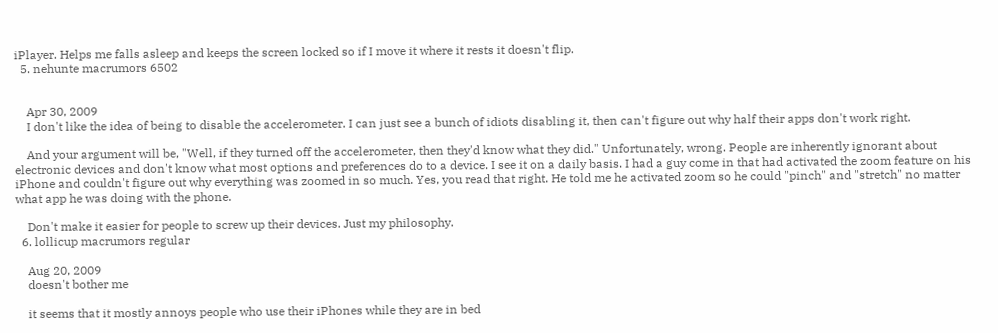iPlayer. Helps me falls asleep and keeps the screen locked so if I move it where it rests it doesn't flip.
  5. nehunte macrumors 6502


    Apr 30, 2009
    I don't like the idea of being to disable the accelerometer. I can just see a bunch of idiots disabling it, then can't figure out why half their apps don't work right.

    And your argument will be, "Well, if they turned off the accelerometer, then they'd know what they did." Unfortunately, wrong. People are inherently ignorant about electronic devices and don't know what most options and preferences do to a device. I see it on a daily basis. I had a guy come in that had activated the zoom feature on his iPhone and couldn't figure out why everything was zoomed in so much. Yes, you read that right. He told me he activated zoom so he could "pinch" and "stretch" no matter what app he was doing with the phone.

    Don't make it easier for people to screw up their devices. Just my philosophy.
  6. lollicup macrumors regular

    Aug 20, 2009
    doesn't bother me

    it seems that it mostly annoys people who use their iPhones while they are in bed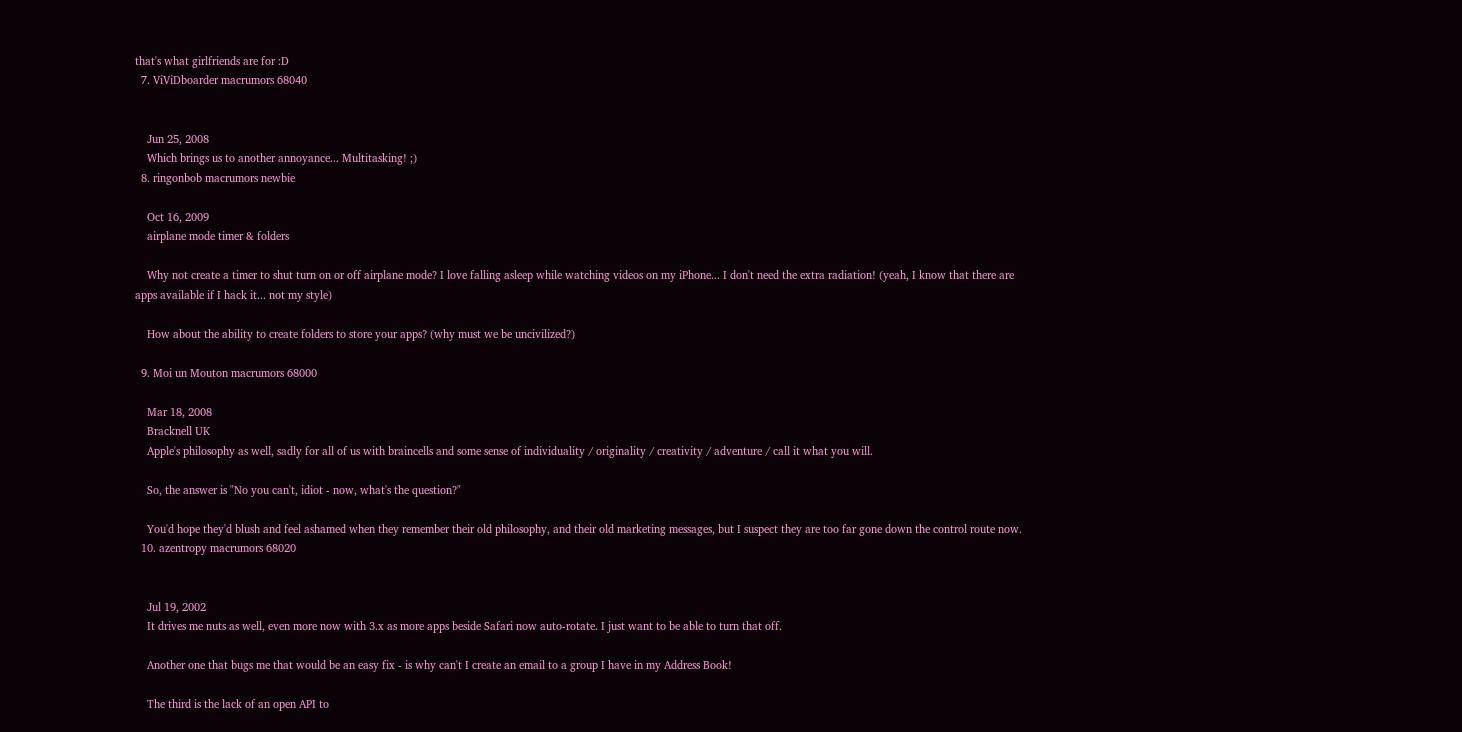that's what girlfriends are for :D
  7. ViViDboarder macrumors 68040


    Jun 25, 2008
    Which brings us to another annoyance... Multitasking! ;)
  8. ringonbob macrumors newbie

    Oct 16, 2009
    airplane mode timer & folders

    Why not create a timer to shut turn on or off airplane mode? I love falling asleep while watching videos on my iPhone... I don't need the extra radiation! (yeah, I know that there are apps available if I hack it... not my style)

    How about the ability to create folders to store your apps? (why must we be uncivilized?)

  9. Moi un Mouton macrumors 68000

    Mar 18, 2008
    Bracknell UK
    Apple's philosophy as well, sadly for all of us with braincells and some sense of individuality / originality / creativity / adventure / call it what you will.

    So, the answer is "No you can't, idiot - now, what's the question?"

    You'd hope they'd blush and feel ashamed when they remember their old philosophy, and their old marketing messages, but I suspect they are too far gone down the control route now.
  10. azentropy macrumors 68020


    Jul 19, 2002
    It drives me nuts as well, even more now with 3.x as more apps beside Safari now auto-rotate. I just want to be able to turn that off.

    Another one that bugs me that would be an easy fix - is why can't I create an email to a group I have in my Address Book!

    The third is the lack of an open API to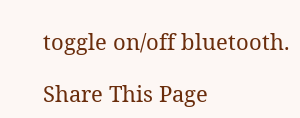toggle on/off bluetooth.

Share This Page